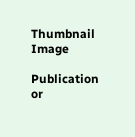Thumbnail Image

Publication or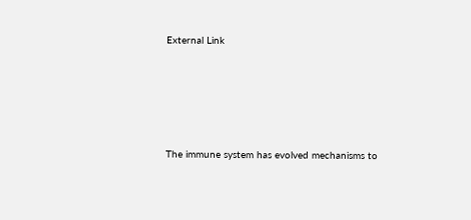External Link





The immune system has evolved mechanisms to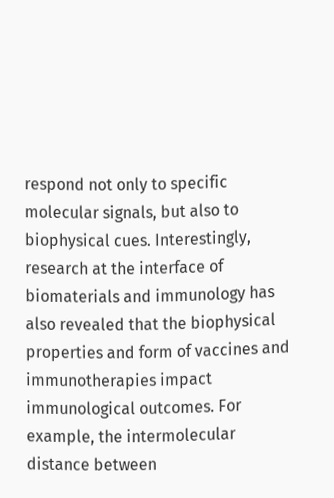respond not only to specific molecular signals, but also to biophysical cues. Interestingly, research at the interface of biomaterials and immunology has also revealed that the biophysical properties and form of vaccines and immunotherapies impact immunological outcomes. For example, the intermolecular distance between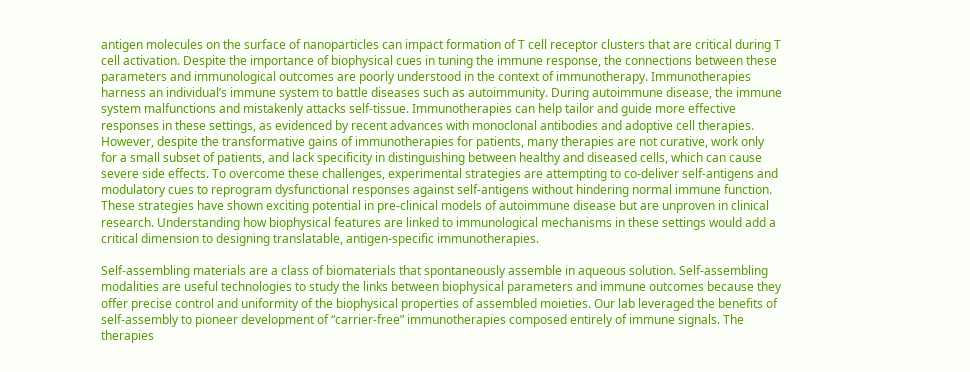antigen molecules on the surface of nanoparticles can impact formation of T cell receptor clusters that are critical during T cell activation. Despite the importance of biophysical cues in tuning the immune response, the connections between these parameters and immunological outcomes are poorly understood in the context of immunotherapy. Immunotherapies harness an individual’s immune system to battle diseases such as autoimmunity. During autoimmune disease, the immune system malfunctions and mistakenly attacks self-tissue. Immunotherapies can help tailor and guide more effective responses in these settings, as evidenced by recent advances with monoclonal antibodies and adoptive cell therapies. However, despite the transformative gains of immunotherapies for patients, many therapies are not curative, work only for a small subset of patients, and lack specificity in distinguishing between healthy and diseased cells, which can cause severe side effects. To overcome these challenges, experimental strategies are attempting to co-deliver self-antigens and modulatory cues to reprogram dysfunctional responses against self-antigens without hindering normal immune function. These strategies have shown exciting potential in pre-clinical models of autoimmune disease but are unproven in clinical research. Understanding how biophysical features are linked to immunological mechanisms in these settings would add a critical dimension to designing translatable, antigen-specific immunotherapies.

Self-assembling materials are a class of biomaterials that spontaneously assemble in aqueous solution. Self-assembling modalities are useful technologies to study the links between biophysical parameters and immune outcomes because they offer precise control and uniformity of the biophysical properties of assembled moieties. Our lab leveraged the benefits of self-assembly to pioneer development of “carrier-free” immunotherapies composed entirely of immune signals. The therapies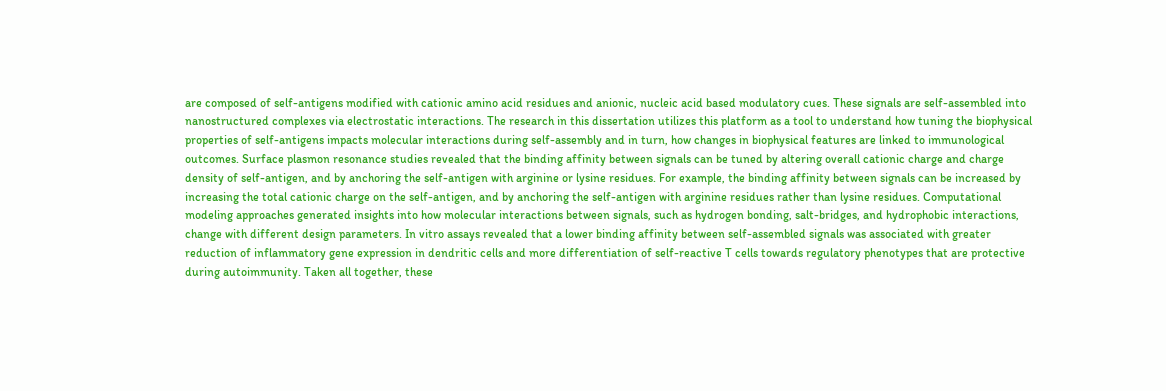are composed of self-antigens modified with cationic amino acid residues and anionic, nucleic acid based modulatory cues. These signals are self-assembled into nanostructured complexes via electrostatic interactions. The research in this dissertation utilizes this platform as a tool to understand how tuning the biophysical properties of self-antigens impacts molecular interactions during self-assembly and in turn, how changes in biophysical features are linked to immunological outcomes. Surface plasmon resonance studies revealed that the binding affinity between signals can be tuned by altering overall cationic charge and charge density of self-antigen, and by anchoring the self-antigen with arginine or lysine residues. For example, the binding affinity between signals can be increased by increasing the total cationic charge on the self-antigen, and by anchoring the self-antigen with arginine residues rather than lysine residues. Computational modeling approaches generated insights into how molecular interactions between signals, such as hydrogen bonding, salt-bridges, and hydrophobic interactions, change with different design parameters. In vitro assays revealed that a lower binding affinity between self-assembled signals was associated with greater reduction of inflammatory gene expression in dendritic cells and more differentiation of self-reactive T cells towards regulatory phenotypes that are protective during autoimmunity. Taken all together, these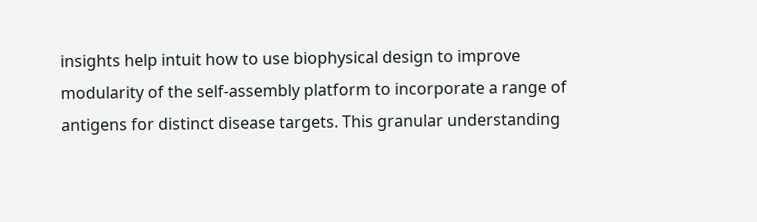insights help intuit how to use biophysical design to improve modularity of the self-assembly platform to incorporate a range of antigens for distinct disease targets. This granular understanding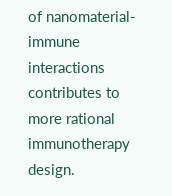of nanomaterial-immune interactions contributes to more rational immunotherapy design.